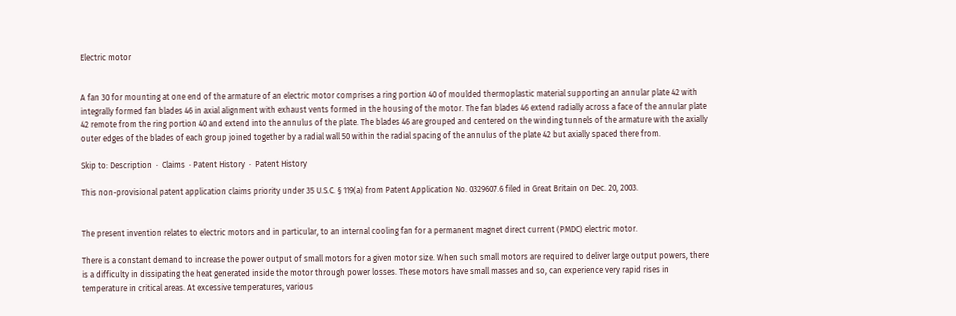Electric motor


A fan 30 for mounting at one end of the armature of an electric motor comprises a ring portion 40 of moulded thermoplastic material supporting an annular plate 42 with integrally formed fan blades 46 in axial alignment with exhaust vents formed in the housing of the motor. The fan blades 46 extend radially across a face of the annular plate 42 remote from the ring portion 40 and extend into the annulus of the plate. The blades 46 are grouped and centered on the winding tunnels of the armature with the axially outer edges of the blades of each group joined together by a radial wall 50 within the radial spacing of the annulus of the plate 42 but axially spaced there from.

Skip to: Description  ·  Claims  · Patent History  ·  Patent History

This non-provisional patent application claims priority under 35 U.S.C. § 119(a) from Patent Application No. 0329607.6 filed in Great Britain on Dec. 20, 2003.


The present invention relates to electric motors and in particular, to an internal cooling fan for a permanent magnet direct current (PMDC) electric motor.

There is a constant demand to increase the power output of small motors for a given motor size. When such small motors are required to deliver large output powers, there is a difficulty in dissipating the heat generated inside the motor through power losses. These motors have small masses and so, can experience very rapid rises in temperature in critical areas. At excessive temperatures, various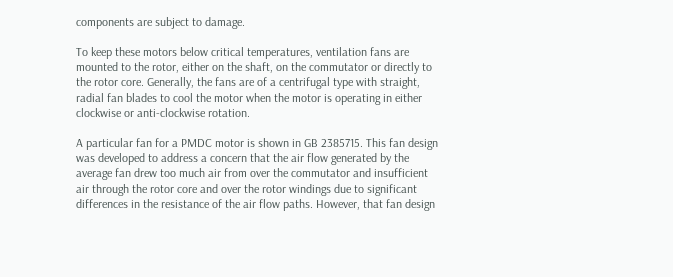components are subject to damage.

To keep these motors below critical temperatures, ventilation fans are mounted to the rotor, either on the shaft, on the commutator or directly to the rotor core. Generally, the fans are of a centrifugal type with straight, radial fan blades to cool the motor when the motor is operating in either clockwise or anti-clockwise rotation.

A particular fan for a PMDC motor is shown in GB 2385715. This fan design was developed to address a concern that the air flow generated by the average fan drew too much air from over the commutator and insufficient air through the rotor core and over the rotor windings due to significant differences in the resistance of the air flow paths. However, that fan design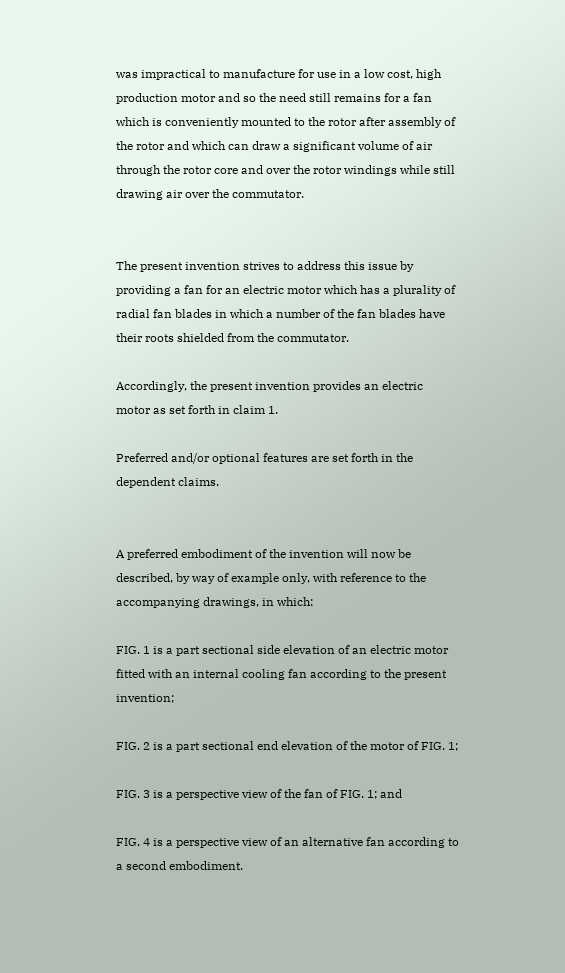was impractical to manufacture for use in a low cost, high production motor and so the need still remains for a fan which is conveniently mounted to the rotor after assembly of the rotor and which can draw a significant volume of air through the rotor core and over the rotor windings while still drawing air over the commutator.


The present invention strives to address this issue by providing a fan for an electric motor which has a plurality of radial fan blades in which a number of the fan blades have their roots shielded from the commutator.

Accordingly, the present invention provides an electric motor as set forth in claim 1.

Preferred and/or optional features are set forth in the dependent claims.


A preferred embodiment of the invention will now be described, by way of example only, with reference to the accompanying drawings, in which:

FIG. 1 is a part sectional side elevation of an electric motor fitted with an internal cooling fan according to the present invention;

FIG. 2 is a part sectional end elevation of the motor of FIG. 1;

FIG. 3 is a perspective view of the fan of FIG. 1; and

FIG. 4 is a perspective view of an alternative fan according to a second embodiment.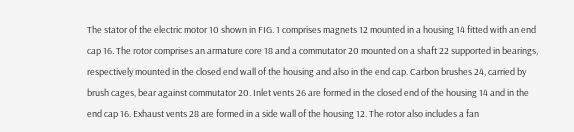The stator of the electric motor 10 shown in FIG. 1 comprises magnets 12 mounted in a housing 14 fitted with an end cap 16. The rotor comprises an armature core 18 and a commutator 20 mounted on a shaft 22 supported in bearings, respectively mounted in the closed end wall of the housing and also in the end cap. Carbon brushes 24, carried by brush cages, bear against commutator 20. Inlet vents 26 are formed in the closed end of the housing 14 and in the end cap 16. Exhaust vents 28 are formed in a side wall of the housing 12. The rotor also includes a fan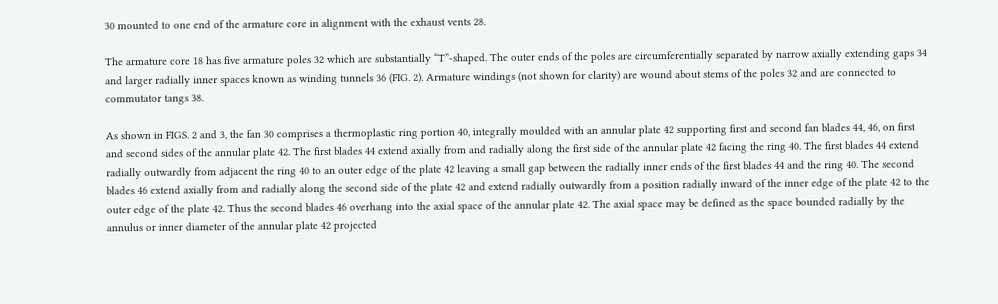30 mounted to one end of the armature core in alignment with the exhaust vents 28.

The armature core 18 has five armature poles 32 which are substantially “T”-shaped. The outer ends of the poles are circumferentially separated by narrow axially extending gaps 34 and larger radially inner spaces known as winding tunnels 36 (FIG. 2). Armature windings (not shown for clarity) are wound about stems of the poles 32 and are connected to commutator tangs 38.

As shown in FIGS. 2 and 3, the fan 30 comprises a thermoplastic ring portion 40, integrally moulded with an annular plate 42 supporting first and second fan blades 44, 46, on first and second sides of the annular plate 42. The first blades 44 extend axially from and radially along the first side of the annular plate 42 facing the ring 40. The first blades 44 extend radially outwardly from adjacent the ring 40 to an outer edge of the plate 42 leaving a small gap between the radially inner ends of the first blades 44 and the ring 40. The second blades 46 extend axially from and radially along the second side of the plate 42 and extend radially outwardly from a position radially inward of the inner edge of the plate 42 to the outer edge of the plate 42. Thus the second blades 46 overhang into the axial space of the annular plate 42. The axial space may be defined as the space bounded radially by the annulus or inner diameter of the annular plate 42 projected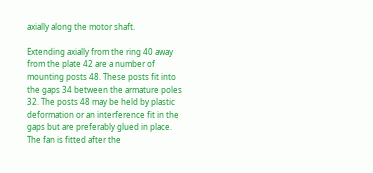axially along the motor shaft.

Extending axially from the ring 40 away from the plate 42 are a number of mounting posts 48. These posts fit into the gaps 34 between the armature poles 32. The posts 48 may be held by plastic deformation or an interference fit in the gaps but are preferably glued in place. The fan is fitted after the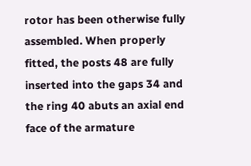rotor has been otherwise fully assembled. When properly fitted, the posts 48 are fully inserted into the gaps 34 and the ring 40 abuts an axial end face of the armature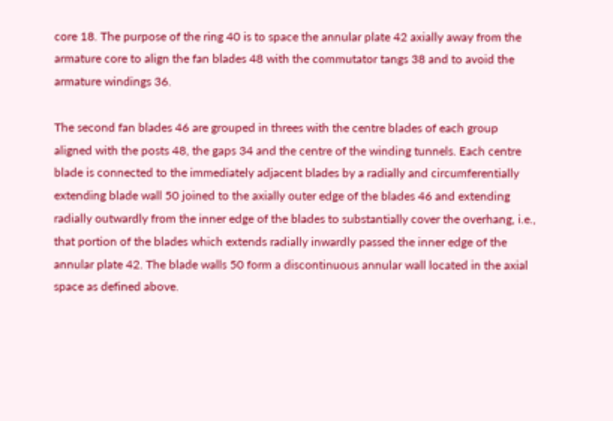core 18. The purpose of the ring 40 is to space the annular plate 42 axially away from the armature core to align the fan blades 48 with the commutator tangs 38 and to avoid the armature windings 36.

The second fan blades 46 are grouped in threes with the centre blades of each group aligned with the posts 48, the gaps 34 and the centre of the winding tunnels. Each centre blade is connected to the immediately adjacent blades by a radially and circumferentially extending blade wall 50 joined to the axially outer edge of the blades 46 and extending radially outwardly from the inner edge of the blades to substantially cover the overhang, i.e., that portion of the blades which extends radially inwardly passed the inner edge of the annular plate 42. The blade walls 50 form a discontinuous annular wall located in the axial space as defined above.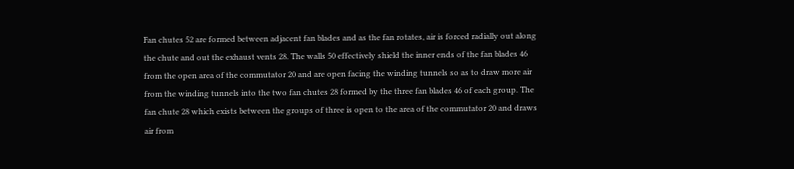Fan chutes 52 are formed between adjacent fan blades and as the fan rotates, air is forced radially out along the chute and out the exhaust vents 28. The walls 50 effectively shield the inner ends of the fan blades 46 from the open area of the commutator 20 and are open facing the winding tunnels so as to draw more air from the winding tunnels into the two fan chutes 28 formed by the three fan blades 46 of each group. The fan chute 28 which exists between the groups of three is open to the area of the commutator 20 and draws air from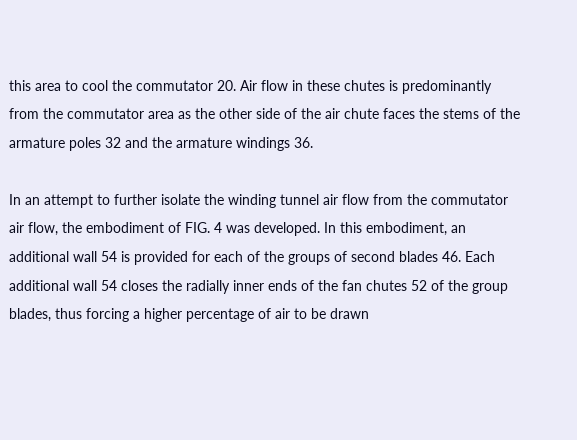this area to cool the commutator 20. Air flow in these chutes is predominantly from the commutator area as the other side of the air chute faces the stems of the armature poles 32 and the armature windings 36.

In an attempt to further isolate the winding tunnel air flow from the commutator air flow, the embodiment of FIG. 4 was developed. In this embodiment, an additional wall 54 is provided for each of the groups of second blades 46. Each additional wall 54 closes the radially inner ends of the fan chutes 52 of the group blades, thus forcing a higher percentage of air to be drawn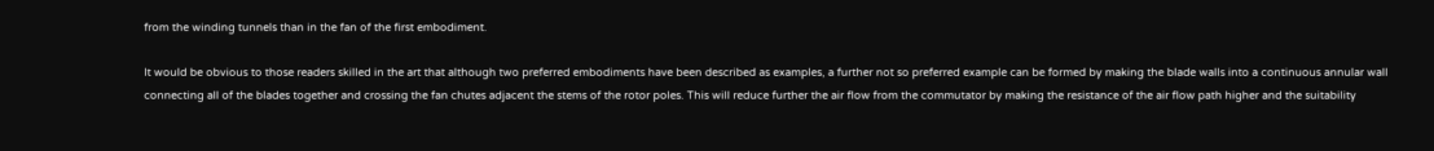from the winding tunnels than in the fan of the first embodiment.

It would be obvious to those readers skilled in the art that although two preferred embodiments have been described as examples, a further not so preferred example can be formed by making the blade walls into a continuous annular wall connecting all of the blades together and crossing the fan chutes adjacent the stems of the rotor poles. This will reduce further the air flow from the commutator by making the resistance of the air flow path higher and the suitability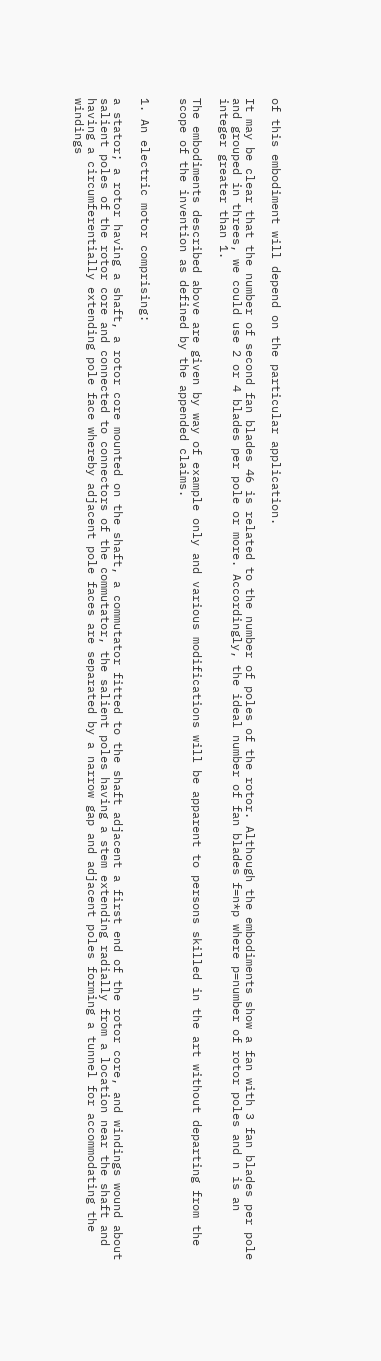of this embodiment will depend on the particular application.

It may be clear that the number of second fan blades 46 is related to the number of poles of the rotor. Although the embodiments show a fan with 3 fan blades per pole and grouped in threes, we could use 2 or 4 blades per pole or more. Accordingly, the ideal number of fan blades f=n*p where p=number of rotor poles and n is an integer greater than 1.

The embodiments described above are given by way of example only and various modifications will be apparent to persons skilled in the art without departing from the scope of the invention as defined by the appended claims.


1. An electric motor comprising:

a stator; a rotor having a shaft, a rotor core mounted on the shaft, a commutator fitted to the shaft adjacent a first end of the rotor core, and windings wound about salient poles of the rotor core and connected to connectors of the commutator, the salient poles having a stem extending radially from a location near the shaft and having a circumferentially extending pole face whereby adjacent pole faces are separated by a narrow gap and adjacent poles forming a tunnel for accommodating the windings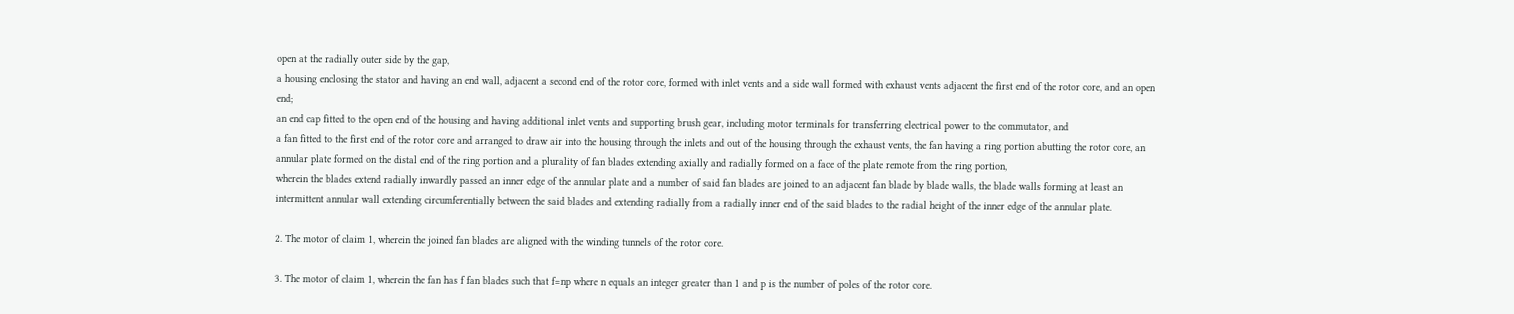open at the radially outer side by the gap,
a housing enclosing the stator and having an end wall, adjacent a second end of the rotor core, formed with inlet vents and a side wall formed with exhaust vents adjacent the first end of the rotor core, and an open end;
an end cap fitted to the open end of the housing and having additional inlet vents and supporting brush gear, including motor terminals for transferring electrical power to the commutator, and
a fan fitted to the first end of the rotor core and arranged to draw air into the housing through the inlets and out of the housing through the exhaust vents, the fan having a ring portion abutting the rotor core, an annular plate formed on the distal end of the ring portion and a plurality of fan blades extending axially and radially formed on a face of the plate remote from the ring portion,
wherein the blades extend radially inwardly passed an inner edge of the annular plate and a number of said fan blades are joined to an adjacent fan blade by blade walls, the blade walls forming at least an intermittent annular wall extending circumferentially between the said blades and extending radially from a radially inner end of the said blades to the radial height of the inner edge of the annular plate.

2. The motor of claim 1, wherein the joined fan blades are aligned with the winding tunnels of the rotor core.

3. The motor of claim 1, wherein the fan has f fan blades such that f=np where n equals an integer greater than 1 and p is the number of poles of the rotor core.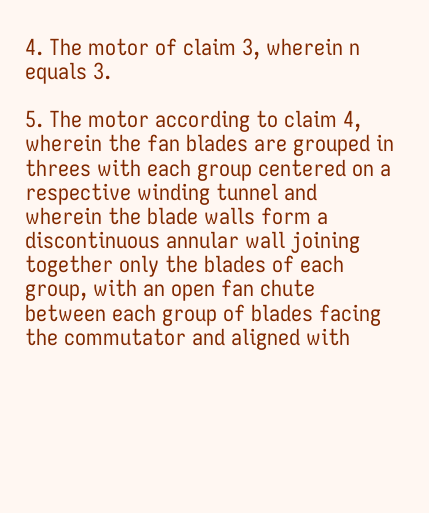4. The motor of claim 3, wherein n equals 3.

5. The motor according to claim 4, wherein the fan blades are grouped in threes with each group centered on a respective winding tunnel and wherein the blade walls form a discontinuous annular wall joining together only the blades of each group, with an open fan chute between each group of blades facing the commutator and aligned with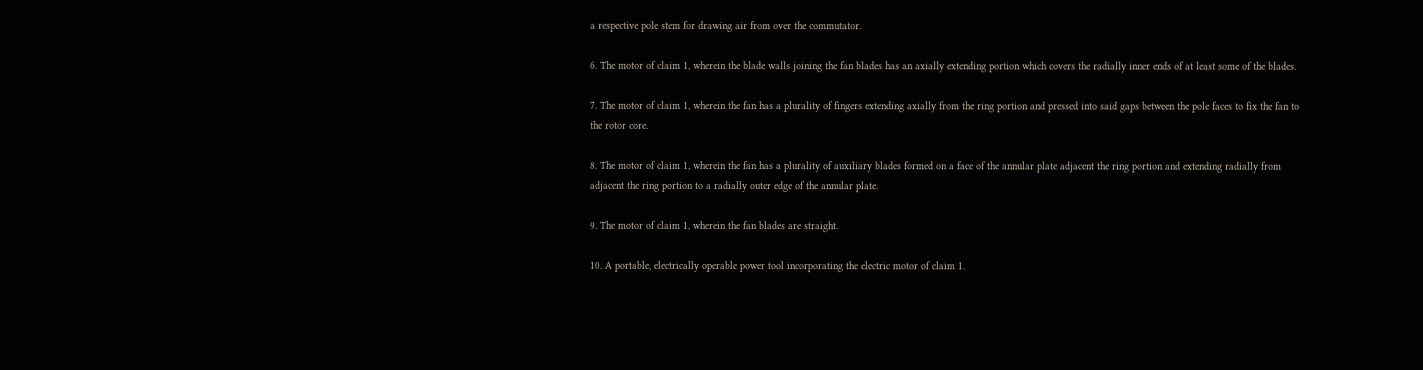a respective pole stem for drawing air from over the commutator.

6. The motor of claim 1, wherein the blade walls joining the fan blades has an axially extending portion which covers the radially inner ends of at least some of the blades.

7. The motor of claim 1, wherein the fan has a plurality of fingers extending axially from the ring portion and pressed into said gaps between the pole faces to fix the fan to the rotor core.

8. The motor of claim 1, wherein the fan has a plurality of auxiliary blades formed on a face of the annular plate adjacent the ring portion and extending radially from adjacent the ring portion to a radially outer edge of the annular plate.

9. The motor of claim 1, wherein the fan blades are straight.

10. A portable, electrically operable power tool incorporating the electric motor of claim 1.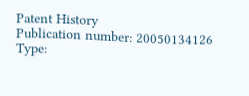Patent History
Publication number: 20050134126
Type: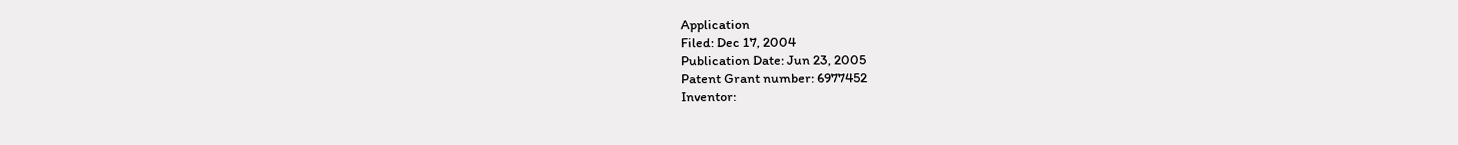Application
Filed: Dec 17, 2004
Publication Date: Jun 23, 2005
Patent Grant number: 6977452
Inventor: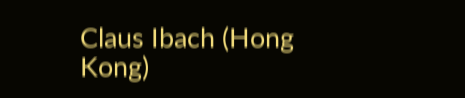Claus Ibach (Hong Kong)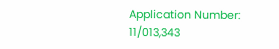Application Number: 11/013,343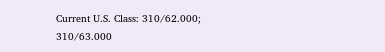Current U.S. Class: 310/62.000; 310/63.000